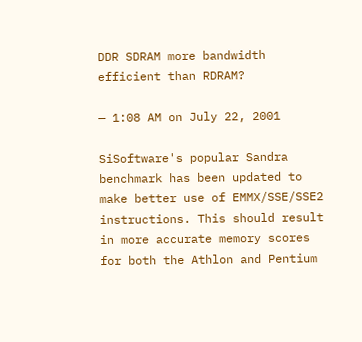DDR SDRAM more bandwidth efficient than RDRAM?

— 1:08 AM on July 22, 2001

SiSoftware's popular Sandra benchmark has been updated to make better use of EMMX/SSE/SSE2 instructions. This should result in more accurate memory scores for both the Athlon and Pentium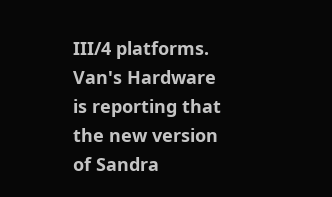III/4 platforms. Van's Hardware is reporting that the new version of Sandra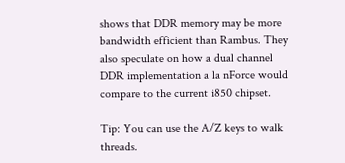shows that DDR memory may be more bandwidth efficient than Rambus. They also speculate on how a dual channel DDR implementation a la nForce would compare to the current i850 chipset.

Tip: You can use the A/Z keys to walk threads.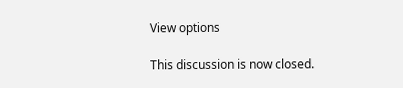View options

This discussion is now closed.